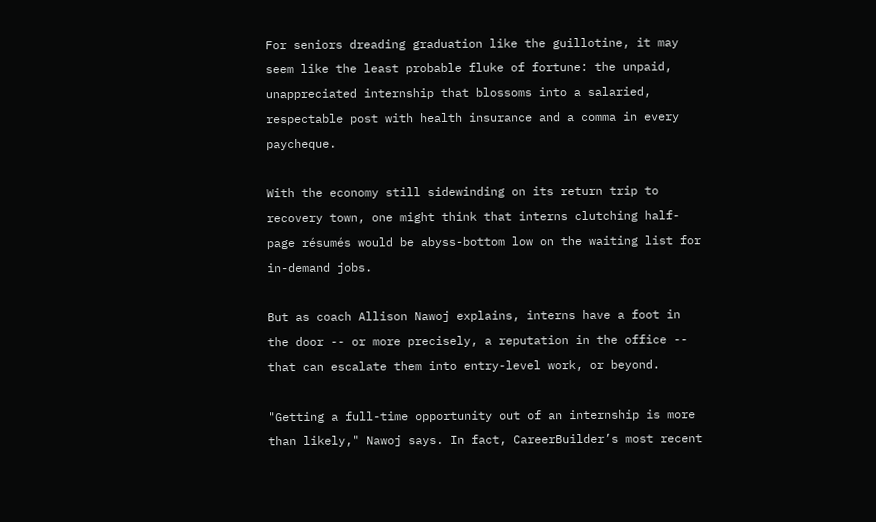For seniors dreading graduation like the guillotine, it may seem like the least probable fluke of fortune: the unpaid, unappreciated internship that blossoms into a salaried, respectable post with health insurance and a comma in every paycheque.

With the economy still sidewinding on its return trip to recovery town, one might think that interns clutching half-page résumés would be abyss-bottom low on the waiting list for in-demand jobs.

But as coach Allison Nawoj explains, interns have a foot in the door -- or more precisely, a reputation in the office -- that can escalate them into entry-level work, or beyond.

"Getting a full-time opportunity out of an internship is more than likely," Nawoj says. In fact, CareerBuilder’s most recent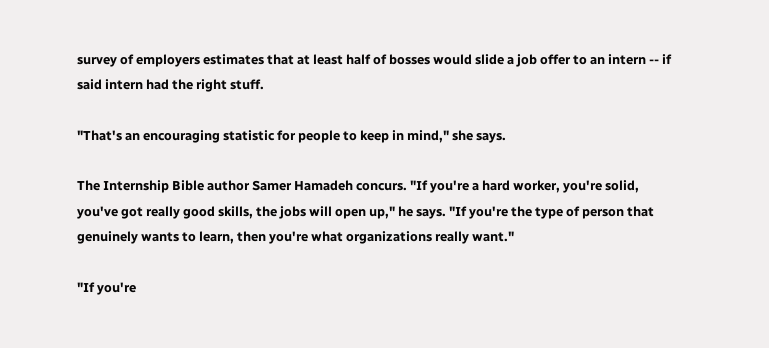survey of employers estimates that at least half of bosses would slide a job offer to an intern -- if said intern had the right stuff.

"That's an encouraging statistic for people to keep in mind," she says.

The Internship Bible author Samer Hamadeh concurs. "If you're a hard worker, you're solid, you've got really good skills, the jobs will open up," he says. "If you're the type of person that genuinely wants to learn, then you're what organizations really want."

"If you're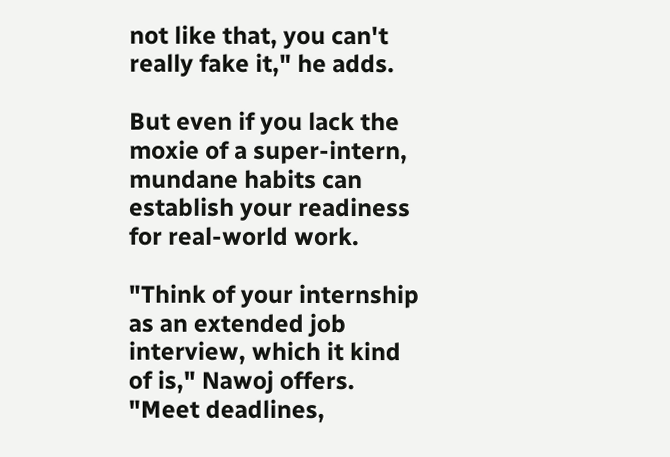not like that, you can't really fake it," he adds.

But even if you lack the moxie of a super-intern, mundane habits can establish your readiness for real-world work.

"Think of your internship as an extended job interview, which it kind of is," Nawoj offers. "Meet deadlines,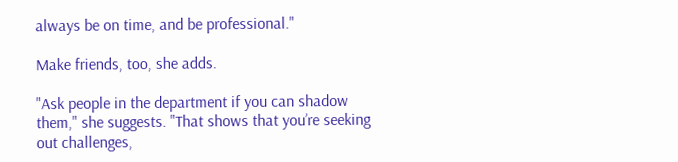always be on time, and be professional."

Make friends, too, she adds.

"Ask people in the department if you can shadow them," she suggests. "That shows that you’re seeking out challenges,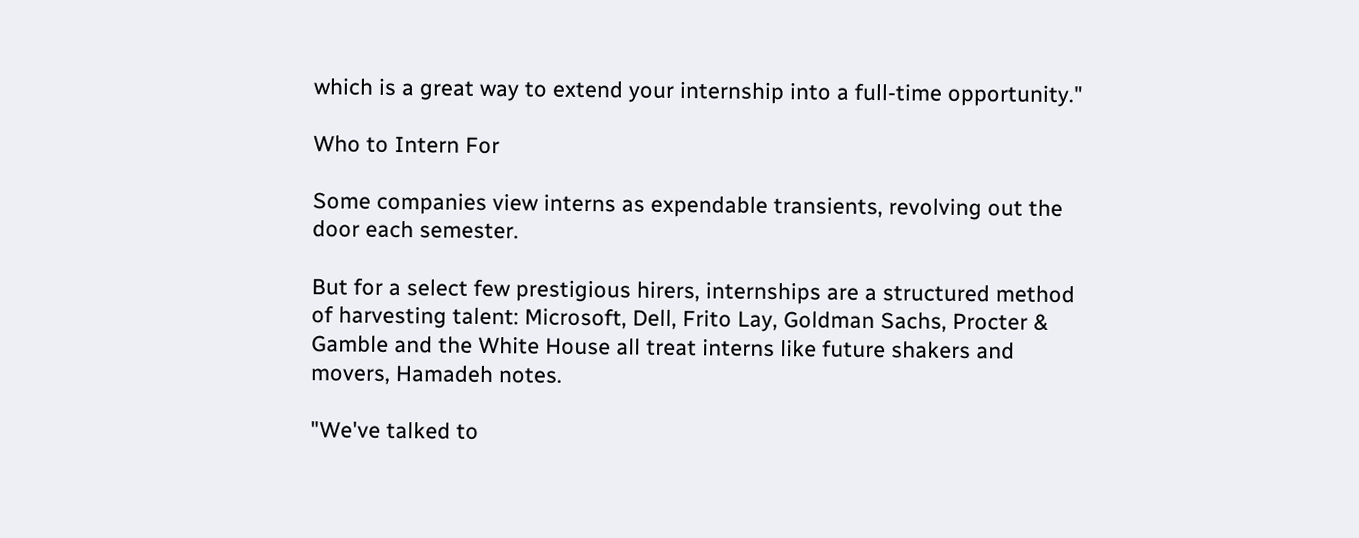which is a great way to extend your internship into a full-time opportunity."

Who to Intern For

Some companies view interns as expendable transients, revolving out the door each semester.

But for a select few prestigious hirers, internships are a structured method of harvesting talent: Microsoft, Dell, Frito Lay, Goldman Sachs, Procter & Gamble and the White House all treat interns like future shakers and movers, Hamadeh notes.

"We've talked to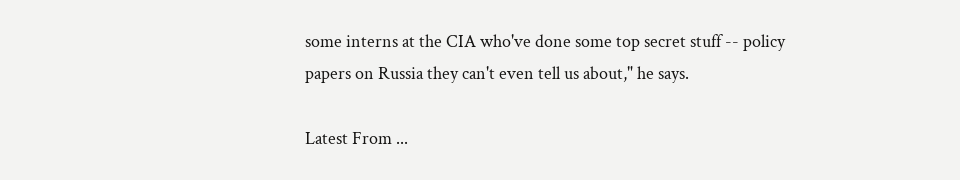some interns at the CIA who've done some top secret stuff -- policy papers on Russia they can't even tell us about," he says.

Latest From ...